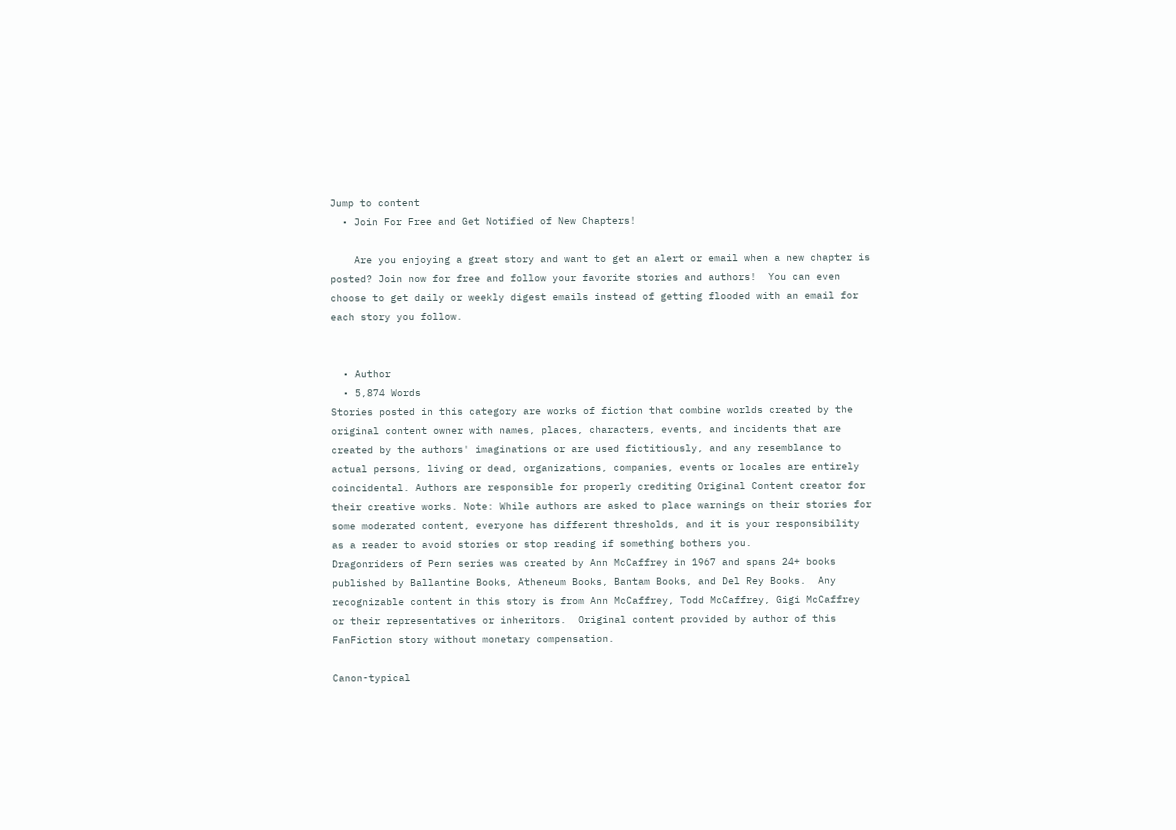Jump to content
  • Join For Free and Get Notified of New Chapters!

    Are you enjoying a great story and want to get an alert or email when a new chapter is posted? Join now for free and follow your favorite stories and authors!  You can even choose to get daily or weekly digest emails instead of getting flooded with an email for each story you follow.


  • Author
  • 5,874 Words
Stories posted in this category are works of fiction that combine worlds created by the original content owner with names, places, characters, events, and incidents that are created by the authors' imaginations or are used fictitiously, and any resemblance to actual persons, living or dead, organizations, companies, events or locales are entirely coincidental. Authors are responsible for properly crediting Original Content creator for their creative works. Note: While authors are asked to place warnings on their stories for some moderated content, everyone has different thresholds, and it is your responsibility as a reader to avoid stories or stop reading if something bothers you.
Dragonriders of Pern series was created by Ann McCaffrey in 1967 and spans 24+ books published by Ballantine Books, Atheneum Books, Bantam Books, and Del Rey Books.  Any recognizable content in this story is from Ann McCaffrey, Todd McCaffrey, Gigi McCaffrey or their representatives or inheritors.  Original content provided by author of this FanFiction story without monetary compensation.

Canon-typical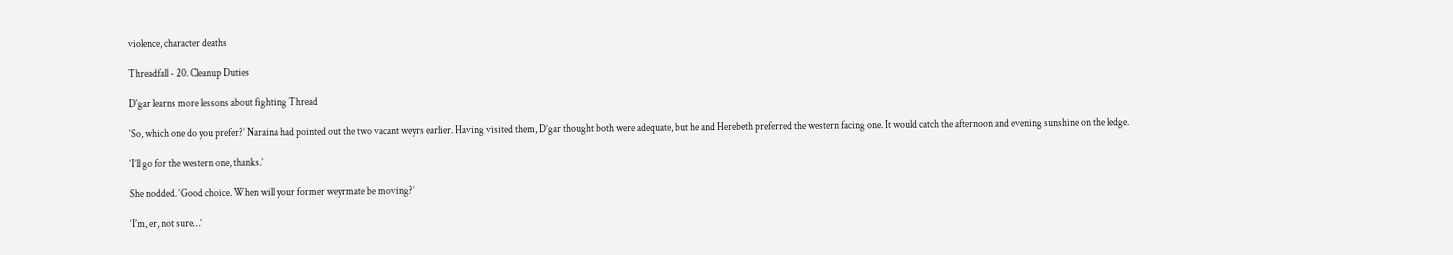violence, character deaths

Threadfall - 20. Cleanup Duties

D'gar learns more lessons about fighting Thread

‘So, which one do you prefer?’ Naraina had pointed out the two vacant weyrs earlier. Having visited them, D’gar thought both were adequate, but he and Herebeth preferred the western facing one. It would catch the afternoon and evening sunshine on the ledge.

‘I’ll go for the western one, thanks.’

She nodded. ‘Good choice. When will your former weyrmate be moving?’

‘I’m, er, not sure…’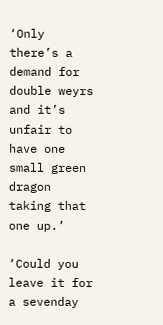‘Only there’s a demand for double weyrs and it’s unfair to have one small green dragon taking that one up.’

‘Could you leave it for a sevenday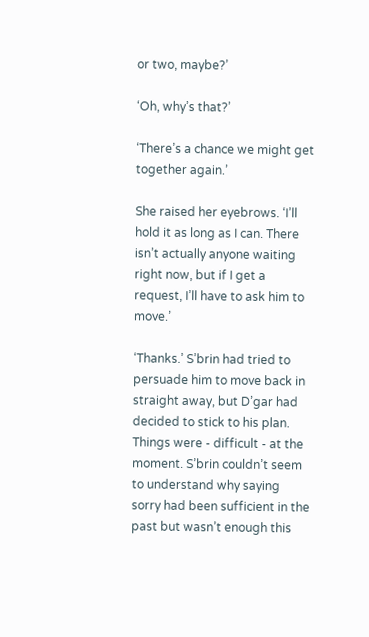or two, maybe?’

‘Oh, why’s that?’

‘There’s a chance we might get together again.’

She raised her eyebrows. ‘I’ll hold it as long as I can. There isn’t actually anyone waiting right now, but if I get a request, I’ll have to ask him to move.’

‘Thanks.’ S’brin had tried to persuade him to move back in straight away, but D’gar had decided to stick to his plan. Things were - difficult - at the moment. S’brin couldn’t seem to understand why saying sorry had been sufficient in the past but wasn’t enough this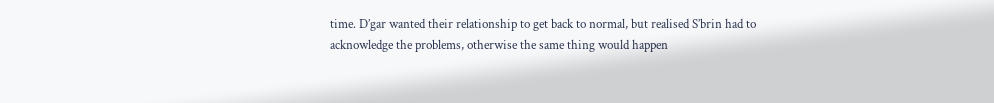time. D’gar wanted their relationship to get back to normal, but realised S’brin had to acknowledge the problems, otherwise the same thing would happen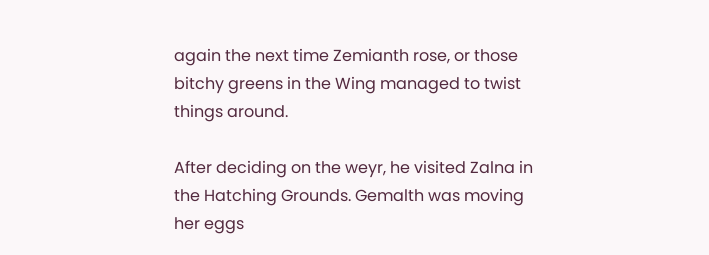again the next time Zemianth rose, or those bitchy greens in the Wing managed to twist things around.

After deciding on the weyr, he visited Zalna in the Hatching Grounds. Gemalth was moving her eggs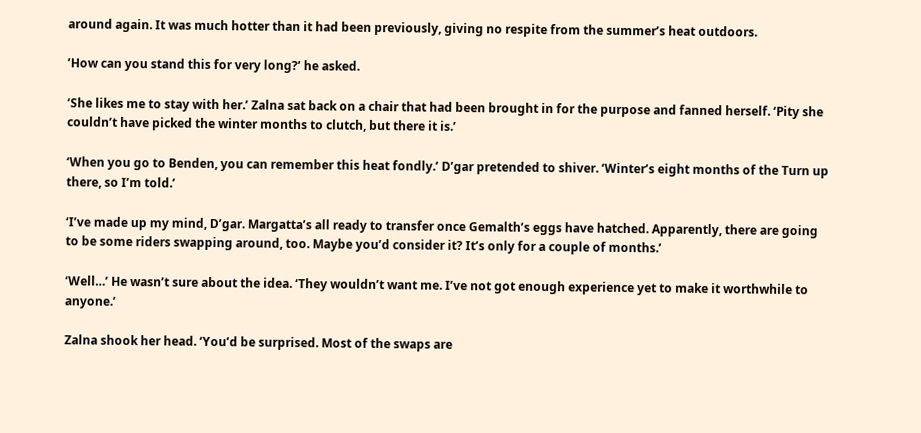around again. It was much hotter than it had been previously, giving no respite from the summer’s heat outdoors.

’How can you stand this for very long?’ he asked.

‘She likes me to stay with her.’ Zalna sat back on a chair that had been brought in for the purpose and fanned herself. ‘Pity she couldn’t have picked the winter months to clutch, but there it is.’

‘When you go to Benden, you can remember this heat fondly.’ D’gar pretended to shiver. ‘Winter’s eight months of the Turn up there, so I’m told.’

‘I’ve made up my mind, D’gar. Margatta’s all ready to transfer once Gemalth’s eggs have hatched. Apparently, there are going to be some riders swapping around, too. Maybe you’d consider it? It’s only for a couple of months.’

‘Well…’ He wasn’t sure about the idea. ‘They wouldn’t want me. I’ve not got enough experience yet to make it worthwhile to anyone.’

Zalna shook her head. ‘You’d be surprised. Most of the swaps are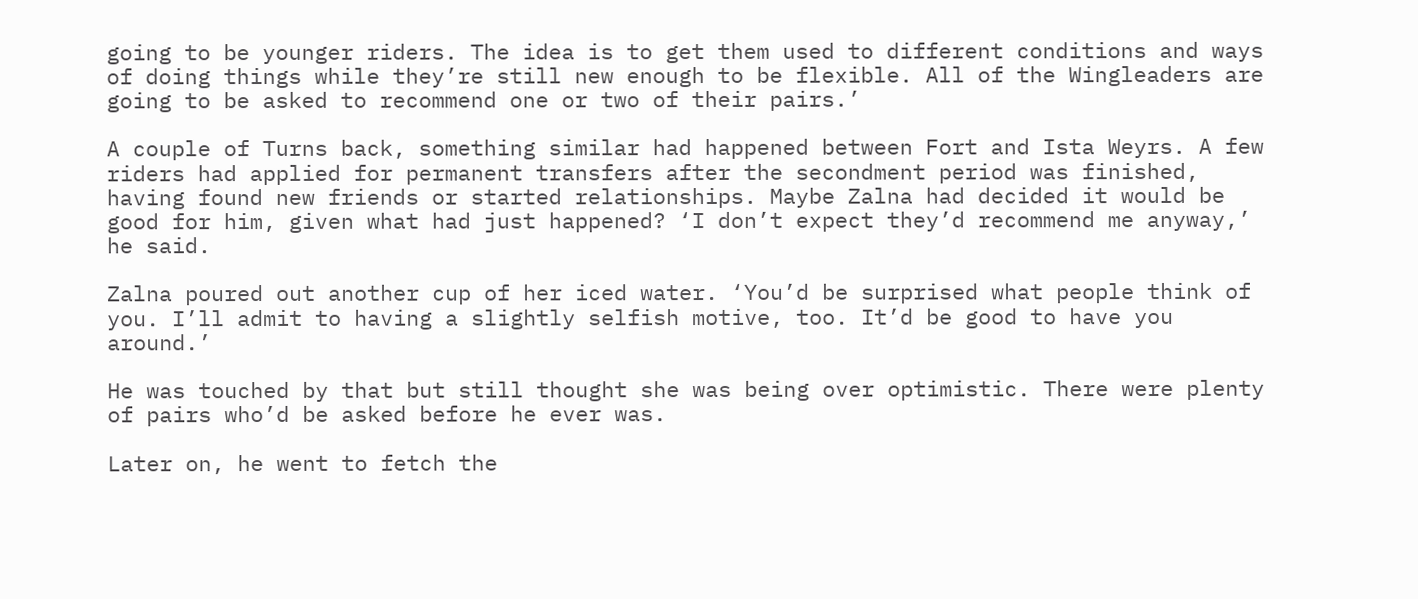going to be younger riders. The idea is to get them used to different conditions and ways of doing things while they’re still new enough to be flexible. All of the Wingleaders are going to be asked to recommend one or two of their pairs.’

A couple of Turns back, something similar had happened between Fort and Ista Weyrs. A few riders had applied for permanent transfers after the secondment period was finished, having found new friends or started relationships. Maybe Zalna had decided it would be good for him, given what had just happened? ‘I don’t expect they’d recommend me anyway,’ he said.

Zalna poured out another cup of her iced water. ‘You’d be surprised what people think of you. I’ll admit to having a slightly selfish motive, too. It’d be good to have you around.’

He was touched by that but still thought she was being over optimistic. There were plenty of pairs who’d be asked before he ever was.

Later on, he went to fetch the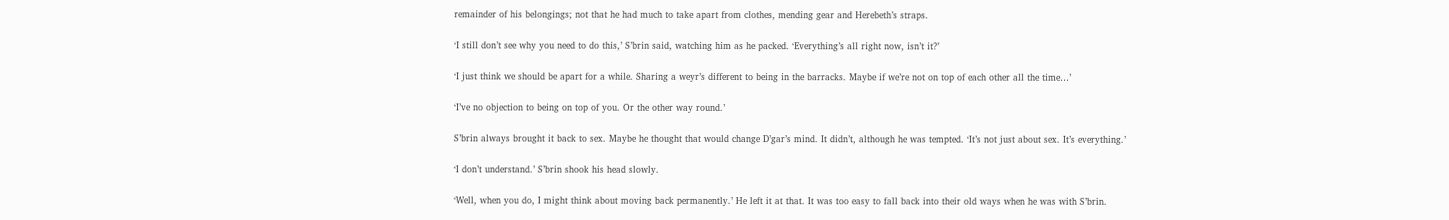remainder of his belongings; not that he had much to take apart from clothes, mending gear and Herebeth’s straps.

‘I still don’t see why you need to do this,’ S’brin said, watching him as he packed. ‘Everything’s all right now, isn’t it?’

‘I just think we should be apart for a while. Sharing a weyr’s different to being in the barracks. Maybe if we’re not on top of each other all the time…’

‘I’ve no objection to being on top of you. Or the other way round.’

S’brin always brought it back to sex. Maybe he thought that would change D’gar’s mind. It didn’t, although he was tempted. ‘It’s not just about sex. It’s everything.’

‘I don’t understand.’ S’brin shook his head slowly.

‘Well, when you do, I might think about moving back permanently.’ He left it at that. It was too easy to fall back into their old ways when he was with S’brin.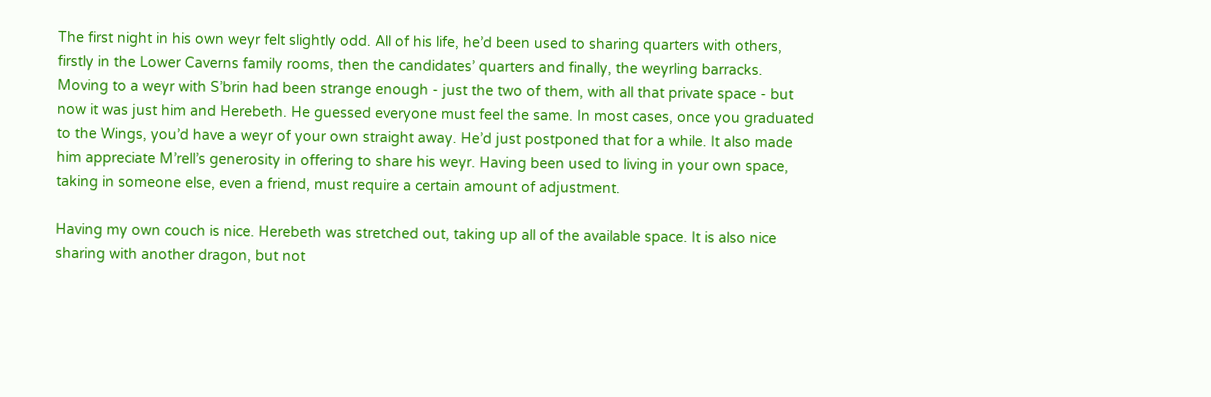The first night in his own weyr felt slightly odd. All of his life, he’d been used to sharing quarters with others, firstly in the Lower Caverns family rooms, then the candidates’ quarters and finally, the weyrling barracks. Moving to a weyr with S’brin had been strange enough - just the two of them, with all that private space - but now it was just him and Herebeth. He guessed everyone must feel the same. In most cases, once you graduated to the Wings, you’d have a weyr of your own straight away. He’d just postponed that for a while. It also made him appreciate M’rell’s generosity in offering to share his weyr. Having been used to living in your own space, taking in someone else, even a friend, must require a certain amount of adjustment.

Having my own couch is nice. Herebeth was stretched out, taking up all of the available space. It is also nice sharing with another dragon, but not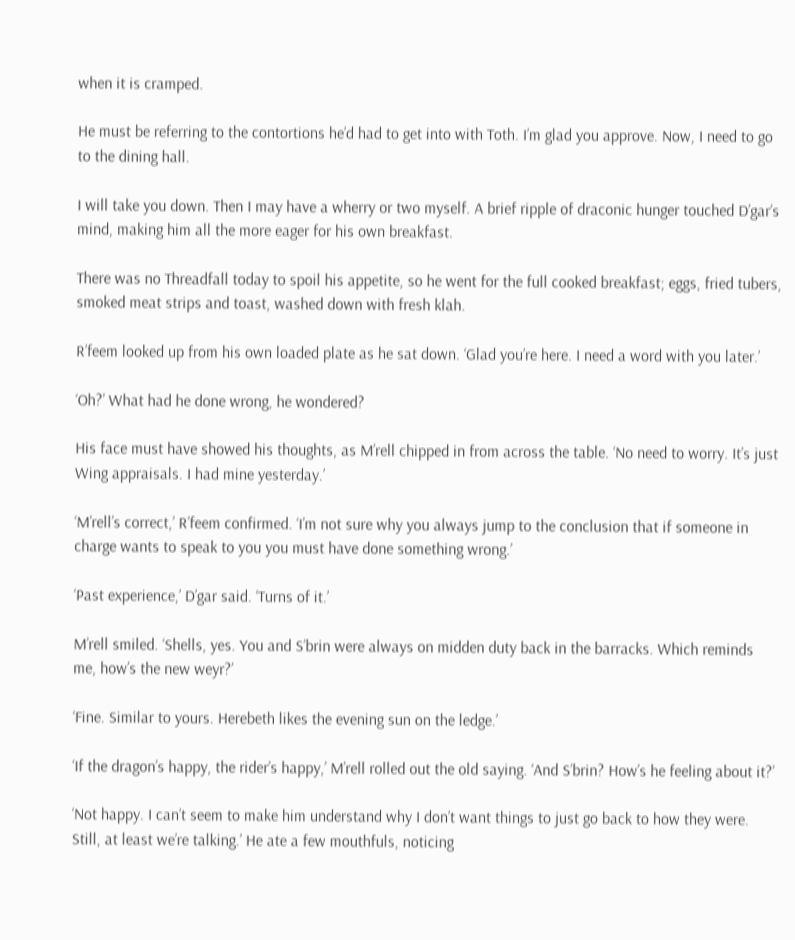when it is cramped.

He must be referring to the contortions he’d had to get into with Toth. I’m glad you approve. Now, I need to go to the dining hall.

I will take you down. Then I may have a wherry or two myself. A brief ripple of draconic hunger touched D’gar’s mind, making him all the more eager for his own breakfast.

There was no Threadfall today to spoil his appetite, so he went for the full cooked breakfast; eggs, fried tubers, smoked meat strips and toast, washed down with fresh klah.

R’feem looked up from his own loaded plate as he sat down. ‘Glad you’re here. I need a word with you later.’

‘Oh?’ What had he done wrong, he wondered?

His face must have showed his thoughts, as M’rell chipped in from across the table. ‘No need to worry. It’s just Wing appraisals. I had mine yesterday.’

‘M’rell’s correct,’ R’feem confirmed. ‘I’m not sure why you always jump to the conclusion that if someone in charge wants to speak to you you must have done something wrong.’

‘Past experience,’ D’gar said. ‘Turns of it.’

M’rell smiled. ‘Shells, yes. You and S’brin were always on midden duty back in the barracks. Which reminds me, how’s the new weyr?’

‘Fine. Similar to yours. Herebeth likes the evening sun on the ledge.’

‘If the dragon’s happy, the rider’s happy,’ M’rell rolled out the old saying. ‘And S’brin? How’s he feeling about it?’

‘Not happy. I can’t seem to make him understand why I don’t want things to just go back to how they were. Still, at least we’re talking.’ He ate a few mouthfuls, noticing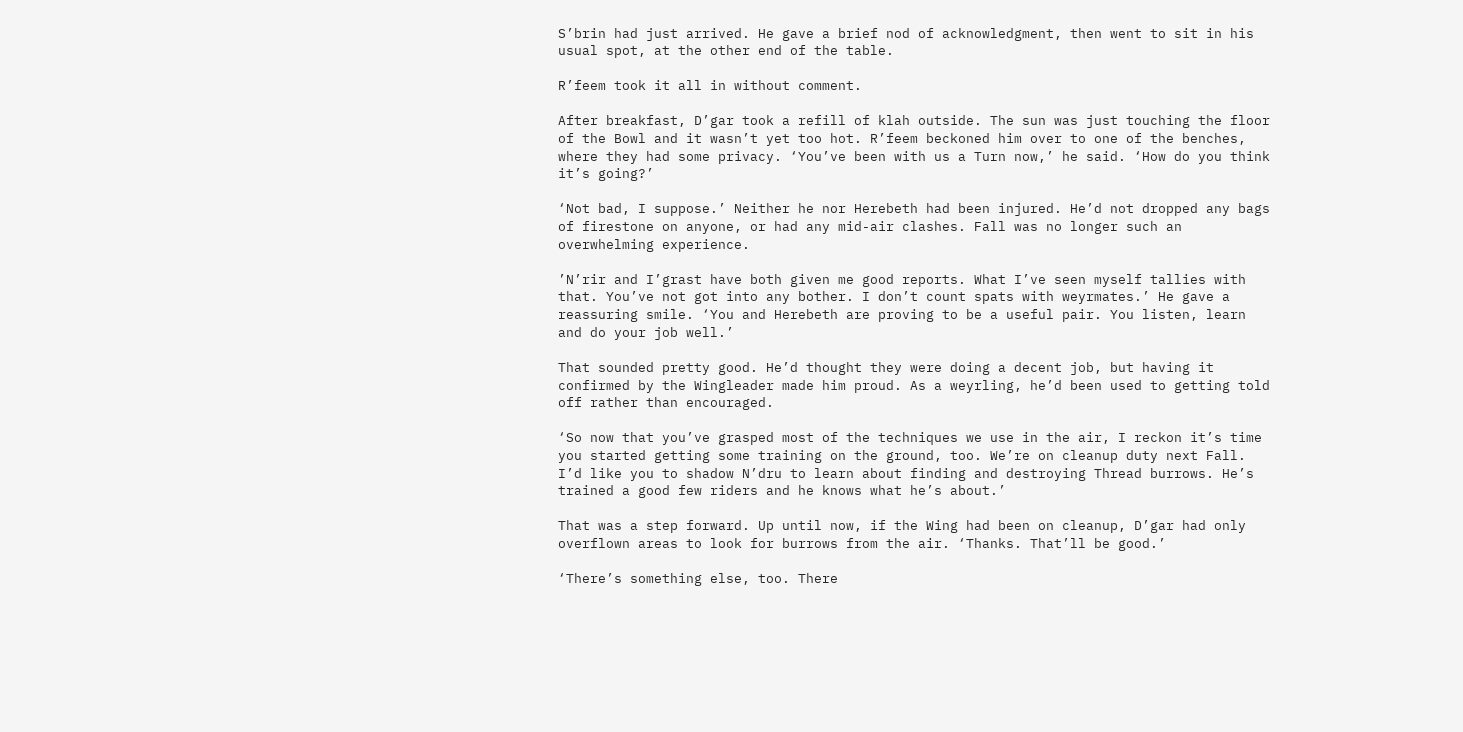S’brin had just arrived. He gave a brief nod of acknowledgment, then went to sit in his usual spot, at the other end of the table.

R’feem took it all in without comment.

After breakfast, D’gar took a refill of klah outside. The sun was just touching the floor of the Bowl and it wasn’t yet too hot. R’feem beckoned him over to one of the benches, where they had some privacy. ‘You’ve been with us a Turn now,’ he said. ‘How do you think it’s going?’

‘Not bad, I suppose.’ Neither he nor Herebeth had been injured. He’d not dropped any bags of firestone on anyone, or had any mid-air clashes. Fall was no longer such an overwhelming experience.

’N’rir and I’grast have both given me good reports. What I’ve seen myself tallies with that. You’ve not got into any bother. I don’t count spats with weyrmates.’ He gave a reassuring smile. ‘You and Herebeth are proving to be a useful pair. You listen, learn and do your job well.’

That sounded pretty good. He’d thought they were doing a decent job, but having it confirmed by the Wingleader made him proud. As a weyrling, he’d been used to getting told off rather than encouraged.

‘So now that you’ve grasped most of the techniques we use in the air, I reckon it’s time you started getting some training on the ground, too. We’re on cleanup duty next Fall. I’d like you to shadow N’dru to learn about finding and destroying Thread burrows. He’s trained a good few riders and he knows what he’s about.’

That was a step forward. Up until now, if the Wing had been on cleanup, D’gar had only overflown areas to look for burrows from the air. ‘Thanks. That’ll be good.’

‘There’s something else, too. There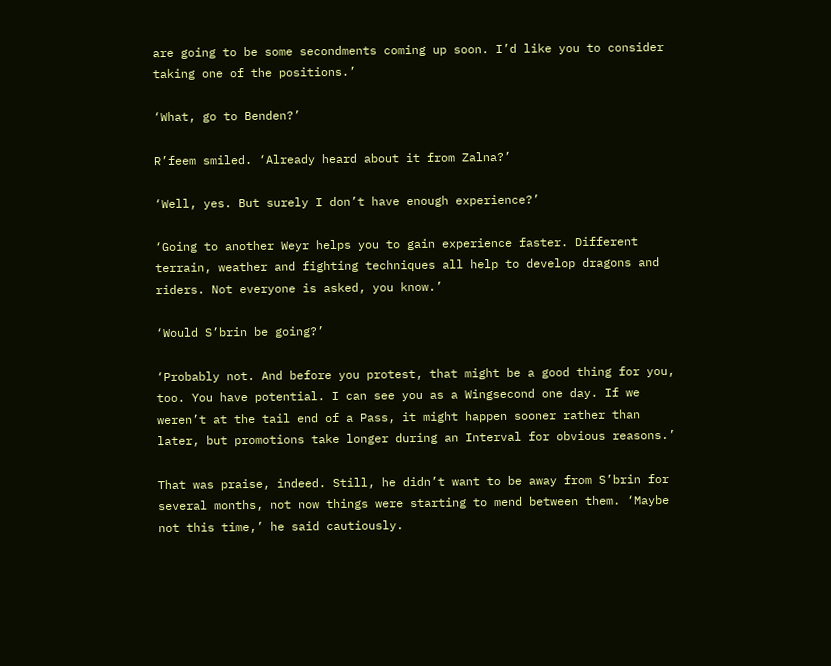are going to be some secondments coming up soon. I’d like you to consider taking one of the positions.’

‘What, go to Benden?’

R’feem smiled. ‘Already heard about it from Zalna?’

‘Well, yes. But surely I don’t have enough experience?’

‘Going to another Weyr helps you to gain experience faster. Different terrain, weather and fighting techniques all help to develop dragons and riders. Not everyone is asked, you know.’

‘Would S’brin be going?’

‘Probably not. And before you protest, that might be a good thing for you, too. You have potential. I can see you as a Wingsecond one day. If we weren’t at the tail end of a Pass, it might happen sooner rather than later, but promotions take longer during an Interval for obvious reasons.’

That was praise, indeed. Still, he didn’t want to be away from S’brin for several months, not now things were starting to mend between them. ‘Maybe not this time,’ he said cautiously.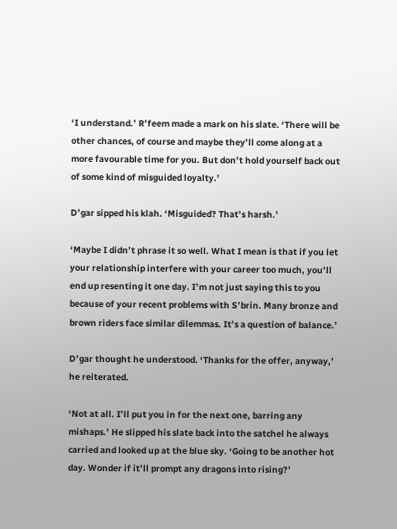‘I understand.’ R’feem made a mark on his slate. ‘There will be other chances, of course and maybe they’ll come along at a more favourable time for you. But don’t hold yourself back out of some kind of misguided loyalty.’

D’gar sipped his klah. ‘Misguided? That’s harsh.’

‘Maybe I didn’t phrase it so well. What I mean is that if you let your relationship interfere with your career too much, you’ll end up resenting it one day. I’m not just saying this to you because of your recent problems with S’brin. Many bronze and brown riders face similar dilemmas. It’s a question of balance.’

D’gar thought he understood. ‘Thanks for the offer, anyway,’ he reiterated.

‘Not at all. I’ll put you in for the next one, barring any mishaps.’ He slipped his slate back into the satchel he always carried and looked up at the blue sky. ‘Going to be another hot day. Wonder if it’ll prompt any dragons into rising?’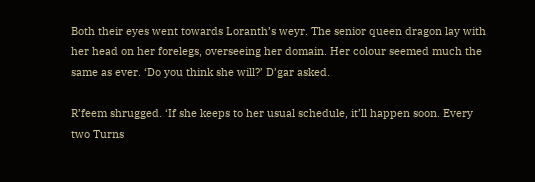Both their eyes went towards Loranth’s weyr. The senior queen dragon lay with her head on her forelegs, overseeing her domain. Her colour seemed much the same as ever. ‘Do you think she will?’ D’gar asked.

R’feem shrugged. ‘If she keeps to her usual schedule, it’ll happen soon. Every two Turns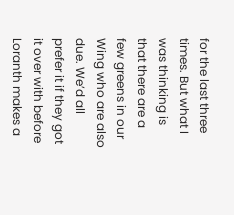for the last three times. But what I was thinking is that there are a few greens in our Wing who are also due. We’d all prefer it if they got it over with before Loranth makes a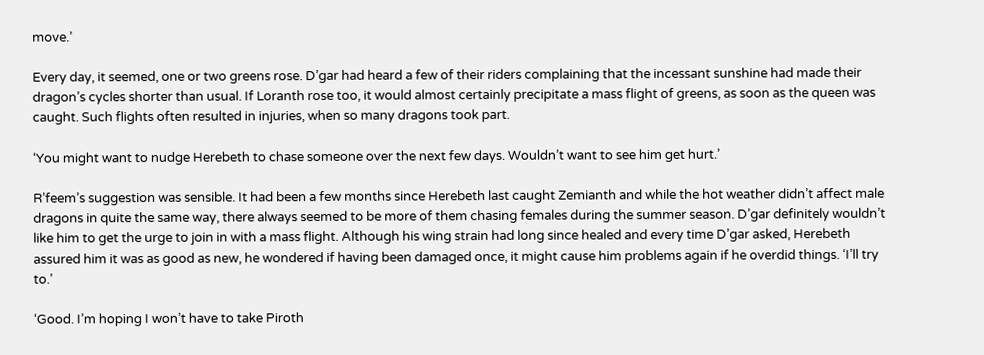move.’

Every day, it seemed, one or two greens rose. D’gar had heard a few of their riders complaining that the incessant sunshine had made their dragon’s cycles shorter than usual. If Loranth rose too, it would almost certainly precipitate a mass flight of greens, as soon as the queen was caught. Such flights often resulted in injuries, when so many dragons took part.

‘You might want to nudge Herebeth to chase someone over the next few days. Wouldn’t want to see him get hurt.’

R’feem’s suggestion was sensible. It had been a few months since Herebeth last caught Zemianth and while the hot weather didn’t affect male dragons in quite the same way, there always seemed to be more of them chasing females during the summer season. D’gar definitely wouldn’t like him to get the urge to join in with a mass flight. Although his wing strain had long since healed and every time D’gar asked, Herebeth assured him it was as good as new, he wondered if having been damaged once, it might cause him problems again if he overdid things. ‘I’ll try to.’

‘Good. I’m hoping I won’t have to take Piroth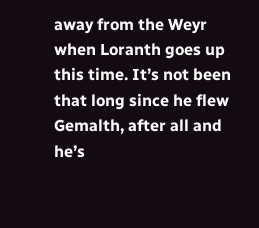away from the Weyr when Loranth goes up this time. It’s not been that long since he flew Gemalth, after all and he’s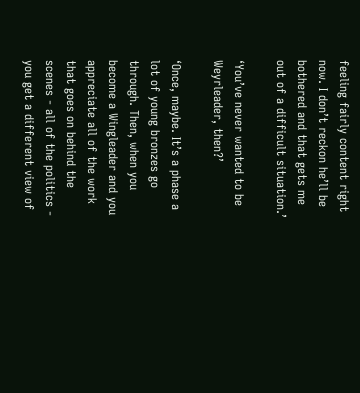feeling fairly content right now. I don’t reckon he’ll be bothered and that gets me out of a difficult situation.’

‘You’ve never wanted to be Weyrleader, then?’

‘Once, maybe. It’s a phase a lot of young bronzes go through. Then, when you become a Wingleader and you appreciate all of the work that goes on behind the scenes - all of the politics - you get a different view of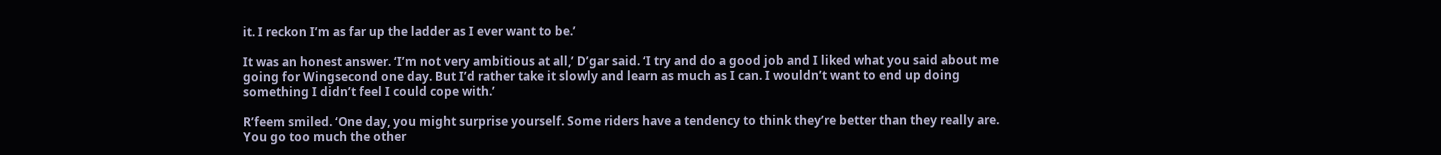it. I reckon I’m as far up the ladder as I ever want to be.’

It was an honest answer. ‘I’m not very ambitious at all,’ D’gar said. ‘I try and do a good job and I liked what you said about me going for Wingsecond one day. But I’d rather take it slowly and learn as much as I can. I wouldn’t want to end up doing something I didn’t feel I could cope with.’

R’feem smiled. ‘One day, you might surprise yourself. Some riders have a tendency to think they’re better than they really are. You go too much the other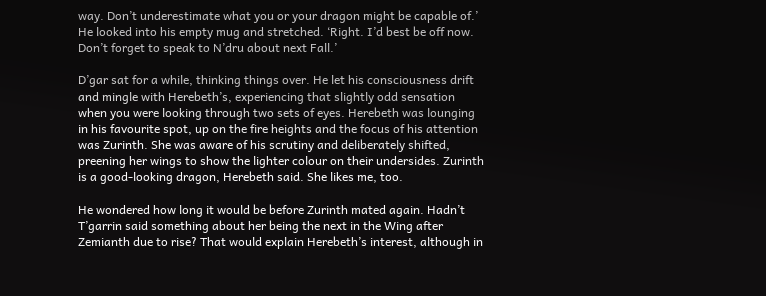way. Don’t underestimate what you or your dragon might be capable of.’ He looked into his empty mug and stretched. ‘Right. I’d best be off now. Don’t forget to speak to N’dru about next Fall.’

D’gar sat for a while, thinking things over. He let his consciousness drift and mingle with Herebeth’s, experiencing that slightly odd sensation when you were looking through two sets of eyes. Herebeth was lounging in his favourite spot, up on the fire heights and the focus of his attention was Zurinth. She was aware of his scrutiny and deliberately shifted, preening her wings to show the lighter colour on their undersides. Zurinth is a good-looking dragon, Herebeth said. She likes me, too.

He wondered how long it would be before Zurinth mated again. Hadn’t T’garrin said something about her being the next in the Wing after Zemianth due to rise? That would explain Herebeth’s interest, although in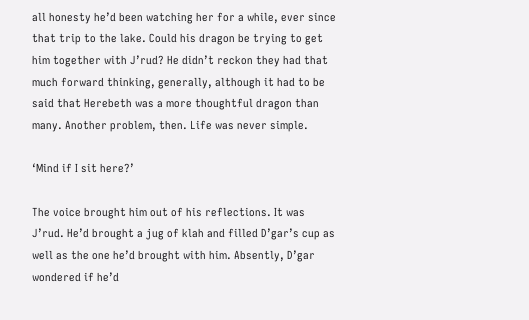all honesty he’d been watching her for a while, ever since that trip to the lake. Could his dragon be trying to get him together with J’rud? He didn’t reckon they had that much forward thinking, generally, although it had to be said that Herebeth was a more thoughtful dragon than many. Another problem, then. Life was never simple.

‘Mind if I sit here?’

The voice brought him out of his reflections. It was J’rud. He’d brought a jug of klah and filled D’gar’s cup as well as the one he’d brought with him. Absently, D’gar wondered if he’d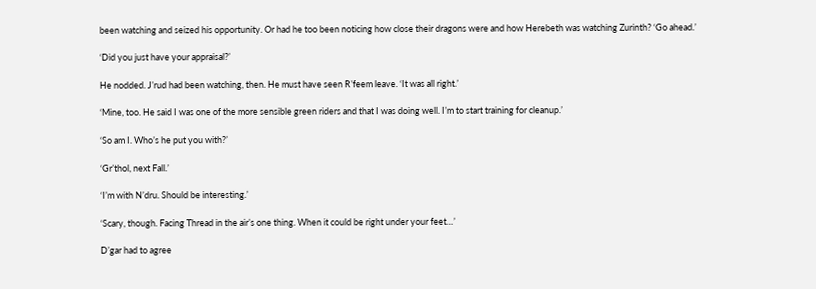been watching and seized his opportunity. Or had he too been noticing how close their dragons were and how Herebeth was watching Zurinth? ‘Go ahead.’

‘Did you just have your appraisal?’

He nodded. J’rud had been watching, then. He must have seen R’feem leave. ‘It was all right.’

‘Mine, too. He said I was one of the more sensible green riders and that I was doing well. I’m to start training for cleanup.’

‘So am I. Who’s he put you with?’

‘Gr’thol, next Fall.’

‘I’m with N’dru. Should be interesting.’

‘Scary, though. Facing Thread in the air’s one thing. When it could be right under your feet…’

D’gar had to agree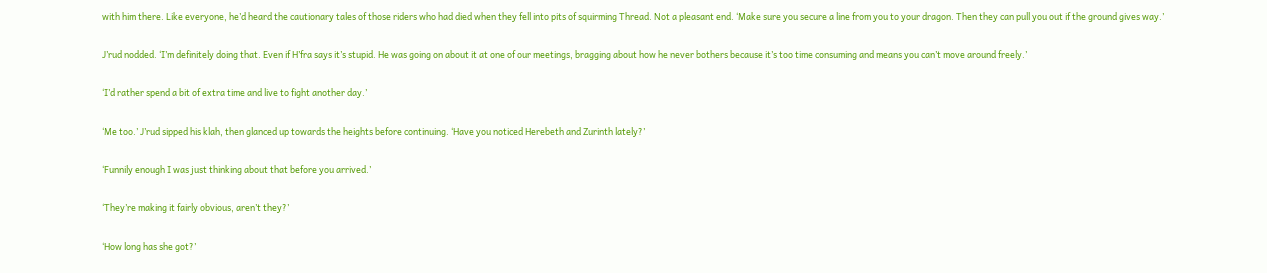with him there. Like everyone, he’d heard the cautionary tales of those riders who had died when they fell into pits of squirming Thread. Not a pleasant end. ‘Make sure you secure a line from you to your dragon. Then they can pull you out if the ground gives way.’

J’rud nodded. ‘I’m definitely doing that. Even if H’fra says it’s stupid. He was going on about it at one of our meetings, bragging about how he never bothers because it’s too time consuming and means you can’t move around freely.’

‘I’d rather spend a bit of extra time and live to fight another day.’

‘Me too.’ J’rud sipped his klah, then glanced up towards the heights before continuing. ‘Have you noticed Herebeth and Zurinth lately?’

‘Funnily enough I was just thinking about that before you arrived.’

‘They’re making it fairly obvious, aren’t they?’

‘How long has she got?’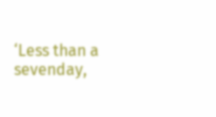‘Less than a sevenday,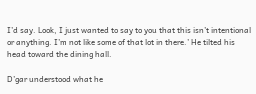I’d say. Look, I just wanted to say to you that this isn’t intentional or anything. I’m not like some of that lot in there.’ He tilted his head toward the dining hall.

D’gar understood what he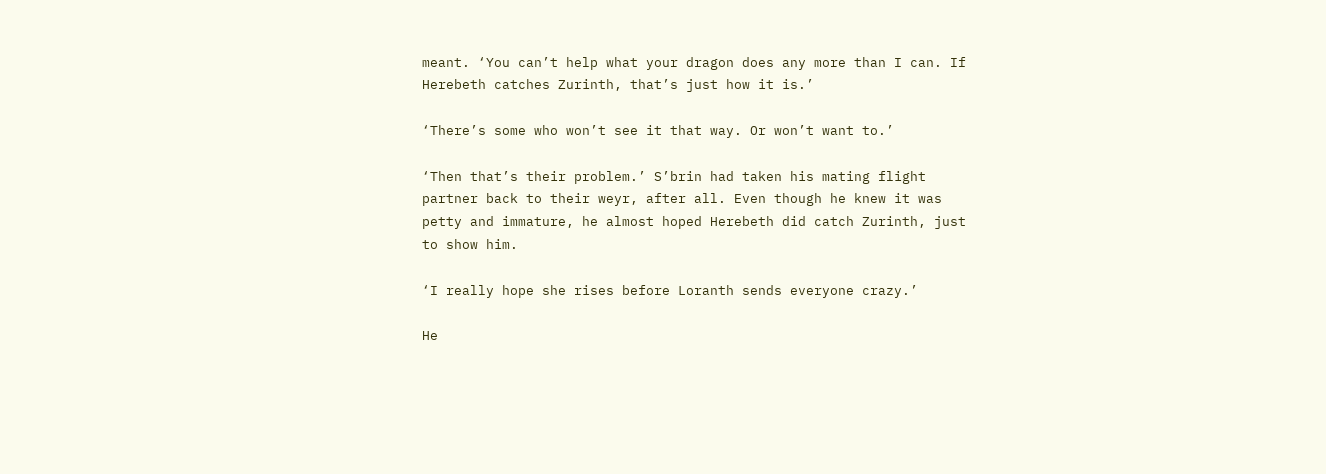meant. ‘You can’t help what your dragon does any more than I can. If Herebeth catches Zurinth, that’s just how it is.’

‘There’s some who won’t see it that way. Or won’t want to.’

‘Then that’s their problem.’ S’brin had taken his mating flight partner back to their weyr, after all. Even though he knew it was petty and immature, he almost hoped Herebeth did catch Zurinth, just to show him.

‘I really hope she rises before Loranth sends everyone crazy.’

He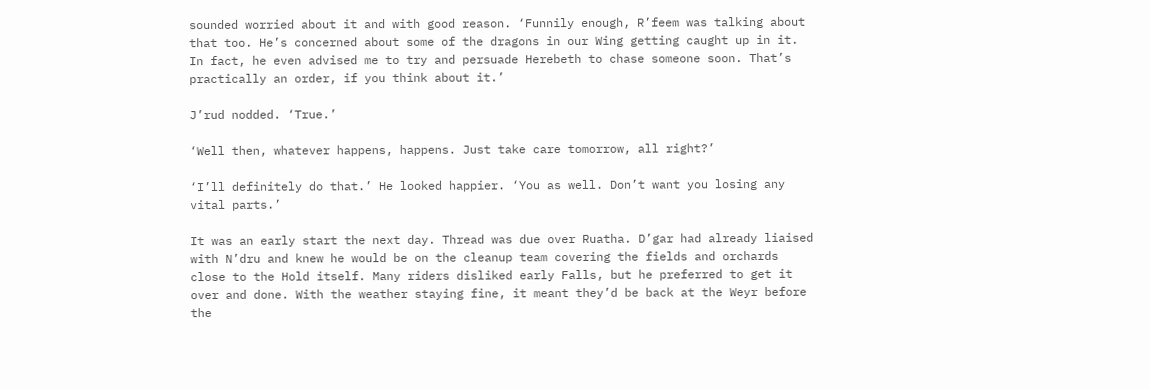sounded worried about it and with good reason. ‘Funnily enough, R’feem was talking about that too. He’s concerned about some of the dragons in our Wing getting caught up in it. In fact, he even advised me to try and persuade Herebeth to chase someone soon. That’s practically an order, if you think about it.’

J’rud nodded. ‘True.’

‘Well then, whatever happens, happens. Just take care tomorrow, all right?’

‘I’ll definitely do that.’ He looked happier. ‘You as well. Don’t want you losing any vital parts.’

It was an early start the next day. Thread was due over Ruatha. D’gar had already liaised with N’dru and knew he would be on the cleanup team covering the fields and orchards close to the Hold itself. Many riders disliked early Falls, but he preferred to get it over and done. With the weather staying fine, it meant they’d be back at the Weyr before the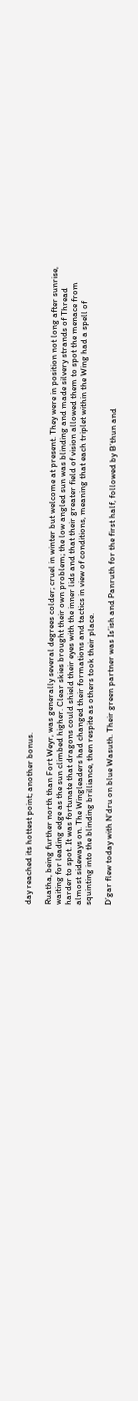day reached its hottest point; another bonus.

Ruatha, being further north than Fort Weyr, was generally several degrees colder; cruel in winter but welcome at present. They were in position not long after sunrise, waiting for leading edge as the sun climbed higher. Clear skies brought their own problem; the low angled sun was blinding and made silvery strands of Thread harder to spot. It was fortunate that dragons could shield their eyes with the inner lids and that their greater field of vision allowed them to spot the menace from almost sideways on. The Wingleaders had changed their formations and tactics in view of conditions, meaning that each triplet within the Wing had a spell of squinting into the blinding brilliance, then respite as others took their place.

D’gar flew today with N’dru on blue Wasuth. Their green partner was Is’ish and Panruth for the first half, followed by B’thun and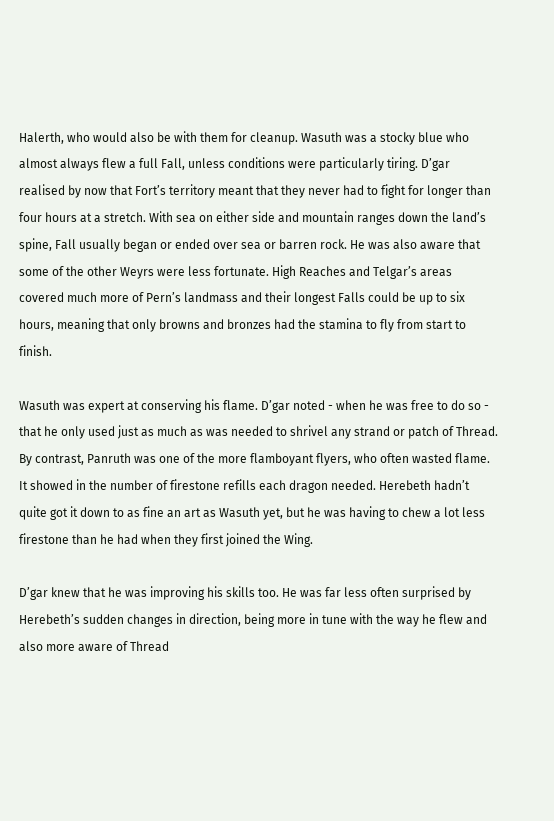Halerth, who would also be with them for cleanup. Wasuth was a stocky blue who almost always flew a full Fall, unless conditions were particularly tiring. D’gar realised by now that Fort’s territory meant that they never had to fight for longer than four hours at a stretch. With sea on either side and mountain ranges down the land’s spine, Fall usually began or ended over sea or barren rock. He was also aware that some of the other Weyrs were less fortunate. High Reaches and Telgar’s areas covered much more of Pern’s landmass and their longest Falls could be up to six hours, meaning that only browns and bronzes had the stamina to fly from start to finish.

Wasuth was expert at conserving his flame. D’gar noted - when he was free to do so - that he only used just as much as was needed to shrivel any strand or patch of Thread. By contrast, Panruth was one of the more flamboyant flyers, who often wasted flame. It showed in the number of firestone refills each dragon needed. Herebeth hadn’t quite got it down to as fine an art as Wasuth yet, but he was having to chew a lot less firestone than he had when they first joined the Wing.

D’gar knew that he was improving his skills too. He was far less often surprised by Herebeth’s sudden changes in direction, being more in tune with the way he flew and also more aware of Thread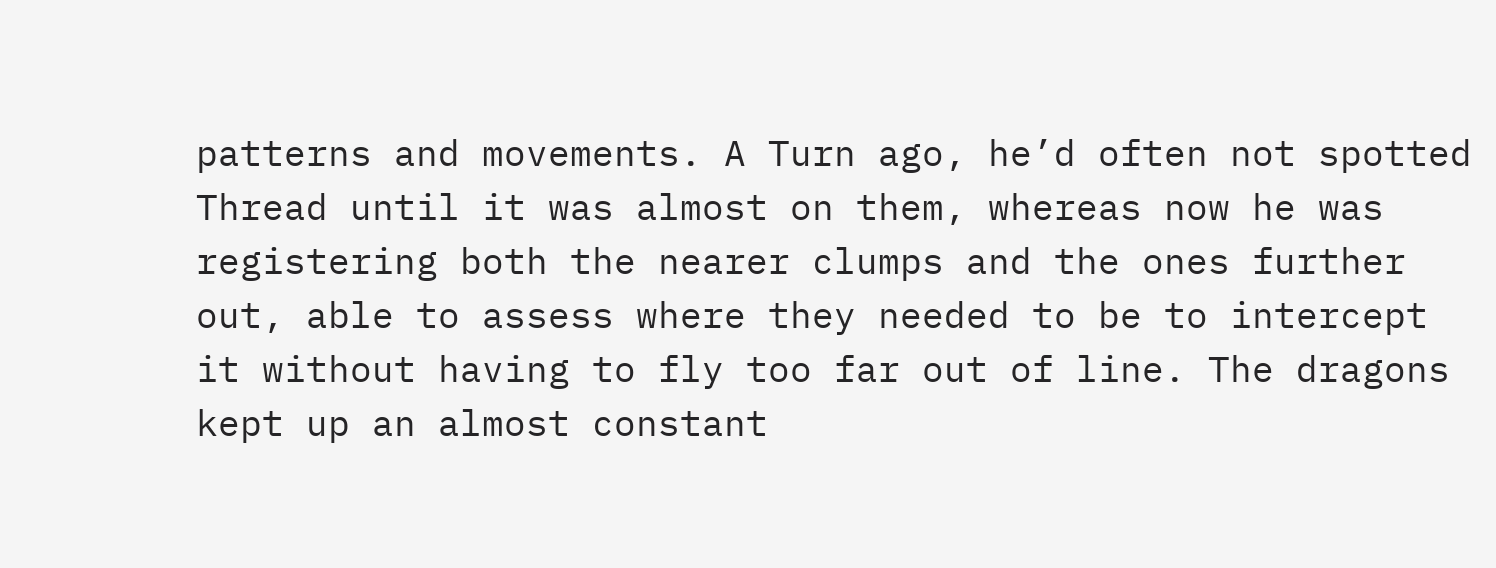patterns and movements. A Turn ago, he’d often not spotted Thread until it was almost on them, whereas now he was registering both the nearer clumps and the ones further out, able to assess where they needed to be to intercept it without having to fly too far out of line. The dragons kept up an almost constant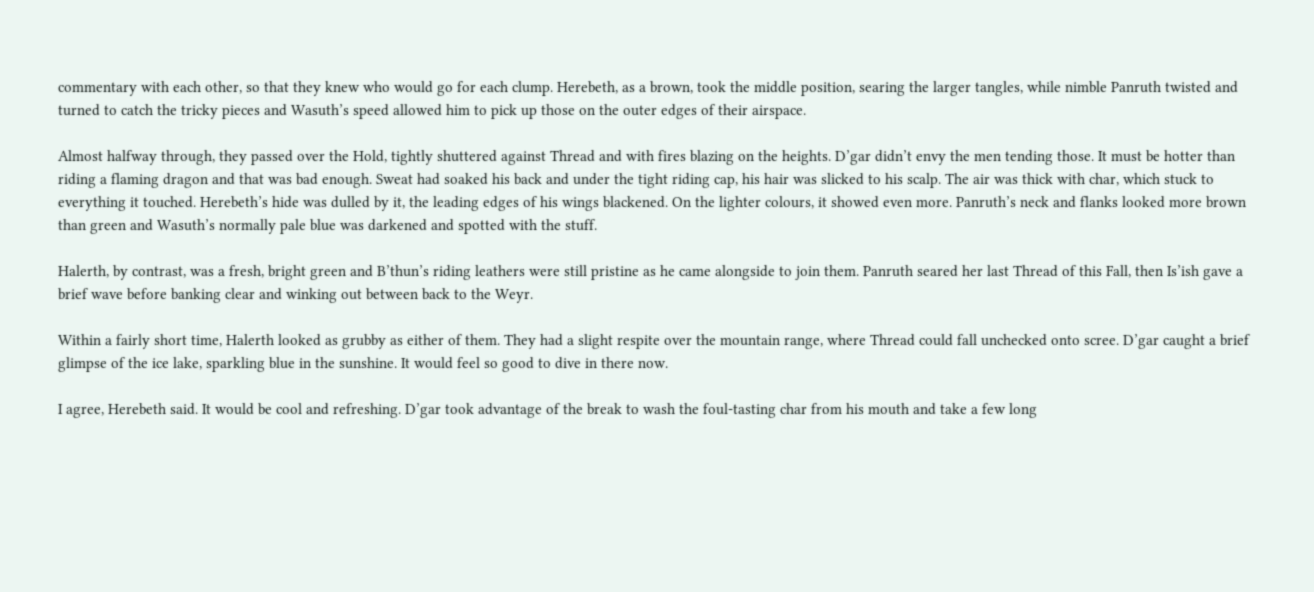commentary with each other, so that they knew who would go for each clump. Herebeth, as a brown, took the middle position, searing the larger tangles, while nimble Panruth twisted and turned to catch the tricky pieces and Wasuth’s speed allowed him to pick up those on the outer edges of their airspace.

Almost halfway through, they passed over the Hold, tightly shuttered against Thread and with fires blazing on the heights. D’gar didn’t envy the men tending those. It must be hotter than riding a flaming dragon and that was bad enough. Sweat had soaked his back and under the tight riding cap, his hair was slicked to his scalp. The air was thick with char, which stuck to everything it touched. Herebeth’s hide was dulled by it, the leading edges of his wings blackened. On the lighter colours, it showed even more. Panruth’s neck and flanks looked more brown than green and Wasuth’s normally pale blue was darkened and spotted with the stuff.

Halerth, by contrast, was a fresh, bright green and B’thun’s riding leathers were still pristine as he came alongside to join them. Panruth seared her last Thread of this Fall, then Is’ish gave a brief wave before banking clear and winking out between back to the Weyr.

Within a fairly short time, Halerth looked as grubby as either of them. They had a slight respite over the mountain range, where Thread could fall unchecked onto scree. D’gar caught a brief glimpse of the ice lake, sparkling blue in the sunshine. It would feel so good to dive in there now.

I agree, Herebeth said. It would be cool and refreshing. D’gar took advantage of the break to wash the foul-tasting char from his mouth and take a few long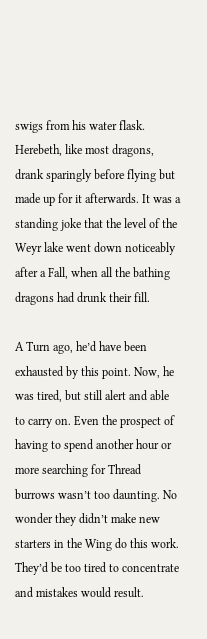swigs from his water flask. Herebeth, like most dragons, drank sparingly before flying but made up for it afterwards. It was a standing joke that the level of the Weyr lake went down noticeably after a Fall, when all the bathing dragons had drunk their fill.

A Turn ago, he’d have been exhausted by this point. Now, he was tired, but still alert and able to carry on. Even the prospect of having to spend another hour or more searching for Thread burrows wasn’t too daunting. No wonder they didn’t make new starters in the Wing do this work. They’d be too tired to concentrate and mistakes would result.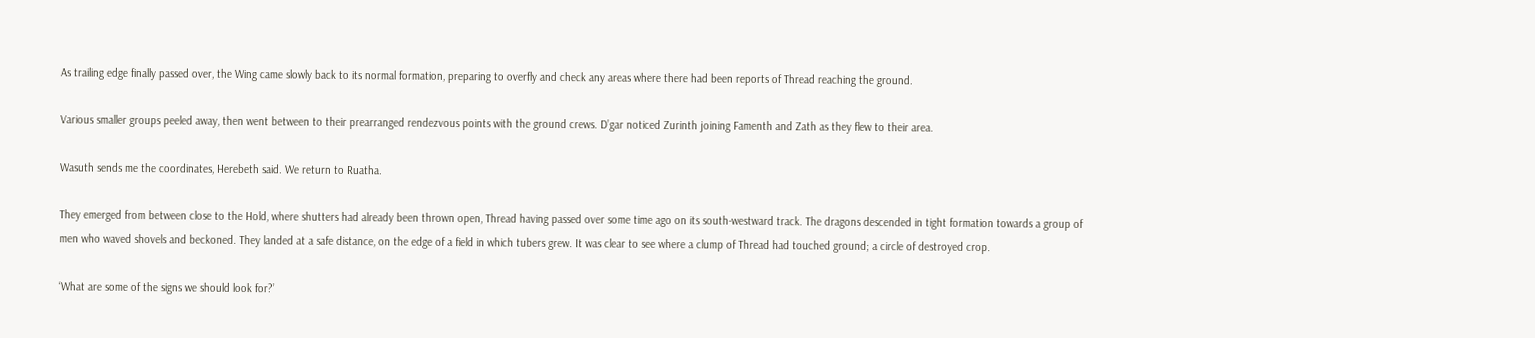As trailing edge finally passed over, the Wing came slowly back to its normal formation, preparing to overfly and check any areas where there had been reports of Thread reaching the ground.

Various smaller groups peeled away, then went between to their prearranged rendezvous points with the ground crews. D’gar noticed Zurinth joining Famenth and Zath as they flew to their area.

Wasuth sends me the coordinates, Herebeth said. We return to Ruatha.

They emerged from between close to the Hold, where shutters had already been thrown open, Thread having passed over some time ago on its south-westward track. The dragons descended in tight formation towards a group of men who waved shovels and beckoned. They landed at a safe distance, on the edge of a field in which tubers grew. It was clear to see where a clump of Thread had touched ground; a circle of destroyed crop.

‘What are some of the signs we should look for?’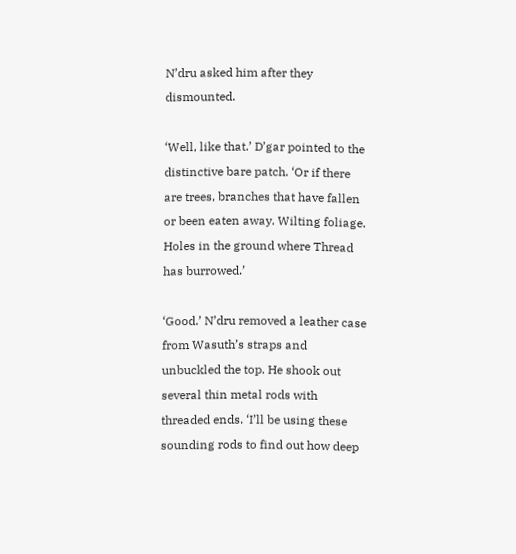N’dru asked him after they dismounted.

‘Well, like that.’ D’gar pointed to the distinctive bare patch. ‘Or if there are trees, branches that have fallen or been eaten away. Wilting foliage. Holes in the ground where Thread has burrowed.’

‘Good.’ N’dru removed a leather case from Wasuth’s straps and unbuckled the top. He shook out several thin metal rods with threaded ends. ‘I’ll be using these sounding rods to find out how deep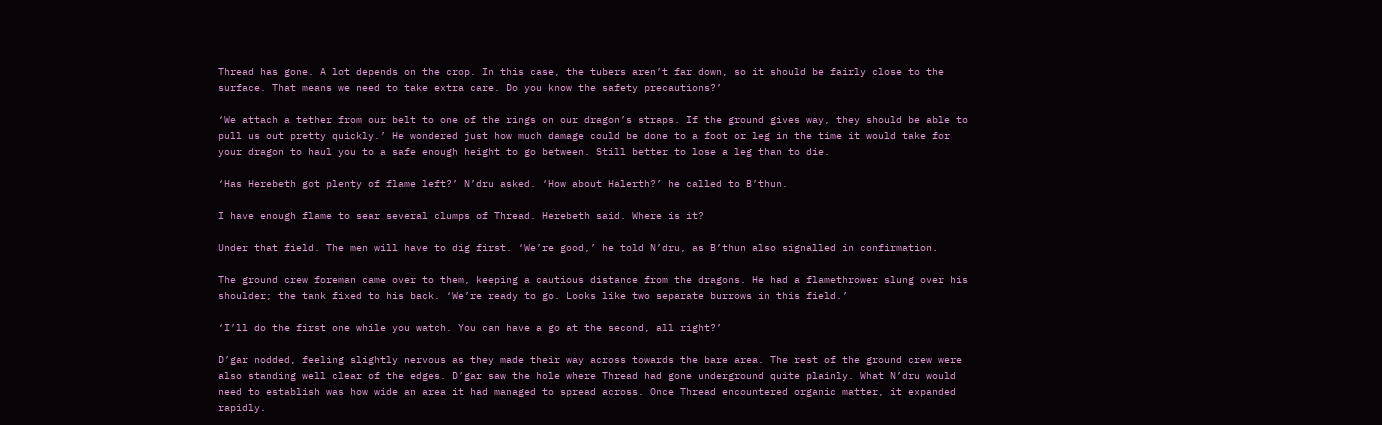Thread has gone. A lot depends on the crop. In this case, the tubers aren’t far down, so it should be fairly close to the surface. That means we need to take extra care. Do you know the safety precautions?’

‘We attach a tether from our belt to one of the rings on our dragon’s straps. If the ground gives way, they should be able to pull us out pretty quickly.’ He wondered just how much damage could be done to a foot or leg in the time it would take for your dragon to haul you to a safe enough height to go between. Still better to lose a leg than to die.

‘Has Herebeth got plenty of flame left?’ N’dru asked. ‘How about Halerth?’ he called to B’thun.

I have enough flame to sear several clumps of Thread. Herebeth said. Where is it?

Under that field. The men will have to dig first. ‘We’re good,’ he told N’dru, as B’thun also signalled in confirmation.

The ground crew foreman came over to them, keeping a cautious distance from the dragons. He had a flamethrower slung over his shoulder; the tank fixed to his back. ‘We’re ready to go. Looks like two separate burrows in this field.’

‘I’ll do the first one while you watch. You can have a go at the second, all right?’

D’gar nodded, feeling slightly nervous as they made their way across towards the bare area. The rest of the ground crew were also standing well clear of the edges. D’gar saw the hole where Thread had gone underground quite plainly. What N’dru would need to establish was how wide an area it had managed to spread across. Once Thread encountered organic matter, it expanded rapidly.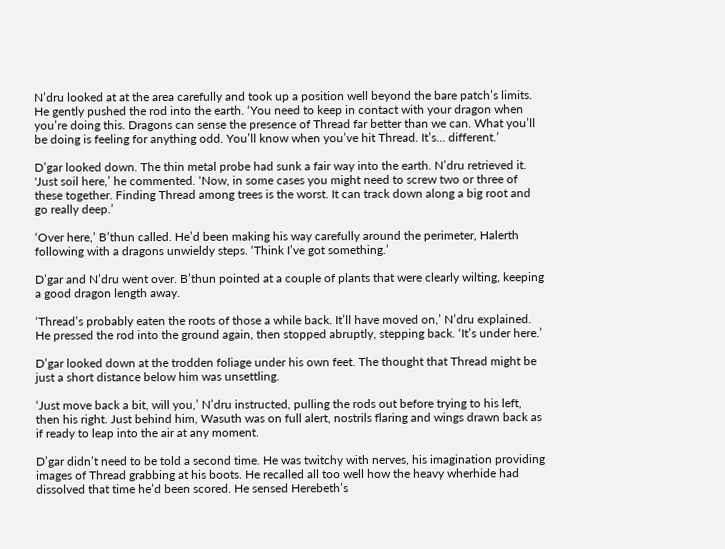N’dru looked at at the area carefully and took up a position well beyond the bare patch’s limits. He gently pushed the rod into the earth. ‘You need to keep in contact with your dragon when you’re doing this. Dragons can sense the presence of Thread far better than we can. What you’ll be doing is feeling for anything odd. You’ll know when you’ve hit Thread. It’s… different.’

D’gar looked down. The thin metal probe had sunk a fair way into the earth. N’dru retrieved it. 'Just soil here,’ he commented. ‘Now, in some cases you might need to screw two or three of these together. Finding Thread among trees is the worst. It can track down along a big root and go really deep.’

‘Over here,’ B’thun called. He’d been making his way carefully around the perimeter, Halerth following with a dragons unwieldy steps. ‘Think I’ve got something.’

D’gar and N’dru went over. B’thun pointed at a couple of plants that were clearly wilting, keeping a good dragon length away.

‘Thread’s probably eaten the roots of those a while back. It’ll have moved on,’ N’dru explained. He pressed the rod into the ground again, then stopped abruptly, stepping back. ‘It’s under here.’

D’gar looked down at the trodden foliage under his own feet. The thought that Thread might be just a short distance below him was unsettling.

‘Just move back a bit, will you,’ N’dru instructed, pulling the rods out before trying to his left, then his right. Just behind him, Wasuth was on full alert, nostrils flaring and wings drawn back as if ready to leap into the air at any moment.

D’gar didn’t need to be told a second time. He was twitchy with nerves, his imagination providing images of Thread grabbing at his boots. He recalled all too well how the heavy wherhide had dissolved that time he’d been scored. He sensed Herebeth’s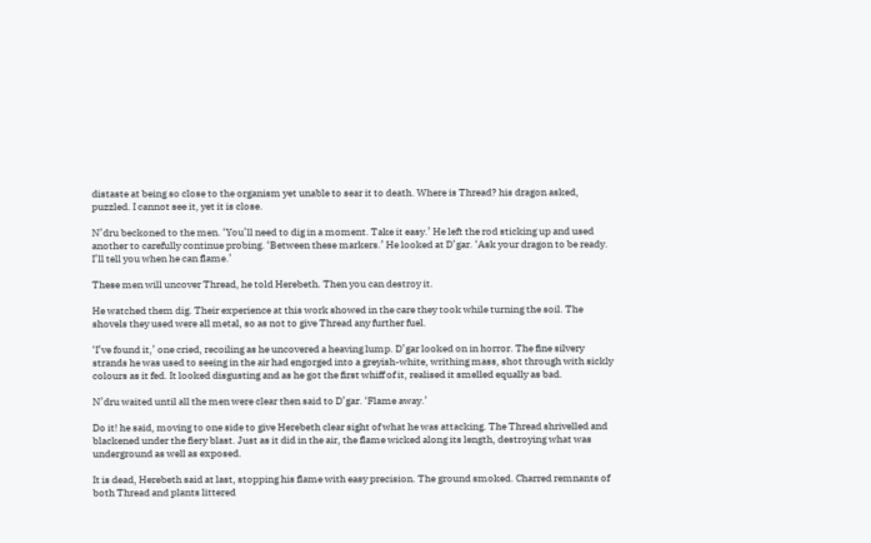distaste at being so close to the organism yet unable to sear it to death. Where is Thread? his dragon asked, puzzled. I cannot see it, yet it is close.

N’dru beckoned to the men. ‘You’ll need to dig in a moment. Take it easy.’ He left the rod sticking up and used another to carefully continue probing. ‘Between these markers.’ He looked at D’gar. ‘Ask your dragon to be ready. I’ll tell you when he can flame.’

These men will uncover Thread, he told Herebeth. Then you can destroy it.

He watched them dig. Their experience at this work showed in the care they took while turning the soil. The shovels they used were all metal, so as not to give Thread any further fuel.

‘I’ve found it,’ one cried, recoiling as he uncovered a heaving lump. D’gar looked on in horror. The fine silvery strands he was used to seeing in the air had engorged into a greyish-white, writhing mass, shot through with sickly colours as it fed. It looked disgusting and as he got the first whiff of it, realised it smelled equally as bad.

N’dru waited until all the men were clear then said to D’gar. ‘Flame away.’

Do it! he said, moving to one side to give Herebeth clear sight of what he was attacking. The Thread shrivelled and blackened under the fiery blast. Just as it did in the air, the flame wicked along its length, destroying what was underground as well as exposed.

It is dead, Herebeth said at last, stopping his flame with easy precision. The ground smoked. Charred remnants of both Thread and plants littered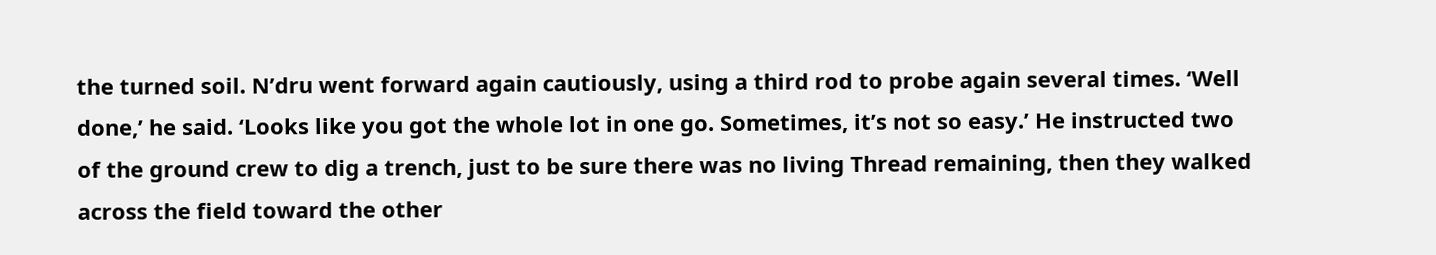the turned soil. N’dru went forward again cautiously, using a third rod to probe again several times. ‘Well done,’ he said. ‘Looks like you got the whole lot in one go. Sometimes, it’s not so easy.’ He instructed two of the ground crew to dig a trench, just to be sure there was no living Thread remaining, then they walked across the field toward the other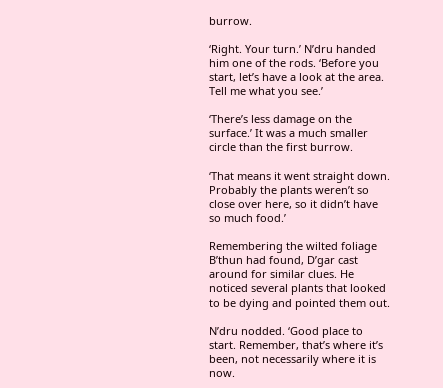burrow.

‘Right. Your turn.’ N’dru handed him one of the rods. ‘Before you start, let’s have a look at the area. Tell me what you see.’

‘There’s less damage on the surface.’ It was a much smaller circle than the first burrow.

‘That means it went straight down. Probably the plants weren’t so close over here, so it didn’t have so much food.’

Remembering the wilted foliage B’thun had found, D’gar cast around for similar clues. He noticed several plants that looked to be dying and pointed them out.

N’dru nodded. ‘Good place to start. Remember, that’s where it’s been, not necessarily where it is now.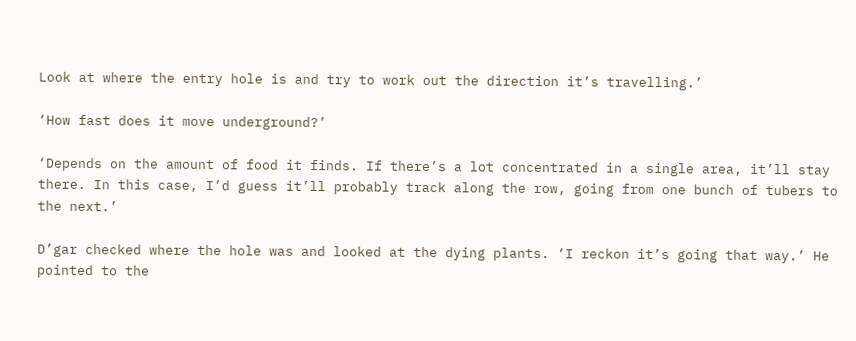Look at where the entry hole is and try to work out the direction it’s travelling.’

‘How fast does it move underground?’

‘Depends on the amount of food it finds. If there’s a lot concentrated in a single area, it’ll stay there. In this case, I’d guess it’ll probably track along the row, going from one bunch of tubers to the next.’

D’gar checked where the hole was and looked at the dying plants. ‘I reckon it’s going that way.’ He pointed to the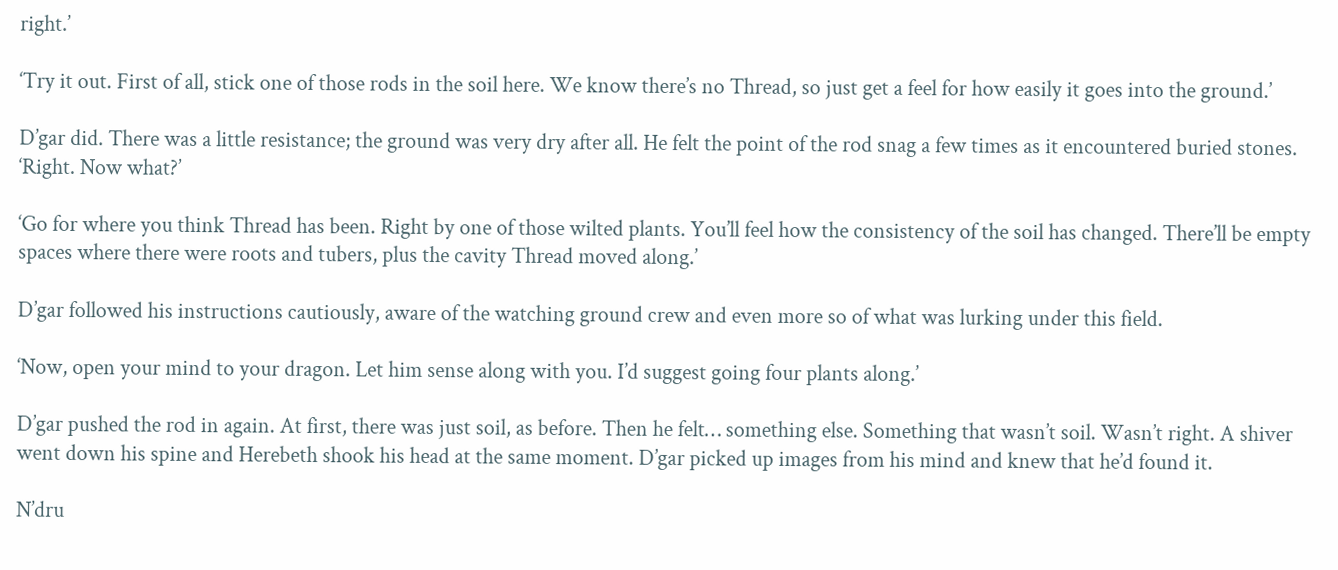right.’

‘Try it out. First of all, stick one of those rods in the soil here. We know there’s no Thread, so just get a feel for how easily it goes into the ground.’

D’gar did. There was a little resistance; the ground was very dry after all. He felt the point of the rod snag a few times as it encountered buried stones. ‘Right. Now what?’

‘Go for where you think Thread has been. Right by one of those wilted plants. You’ll feel how the consistency of the soil has changed. There’ll be empty spaces where there were roots and tubers, plus the cavity Thread moved along.’

D’gar followed his instructions cautiously, aware of the watching ground crew and even more so of what was lurking under this field.

‘Now, open your mind to your dragon. Let him sense along with you. I’d suggest going four plants along.’

D’gar pushed the rod in again. At first, there was just soil, as before. Then he felt… something else. Something that wasn’t soil. Wasn’t right. A shiver went down his spine and Herebeth shook his head at the same moment. D’gar picked up images from his mind and knew that he’d found it.

N’dru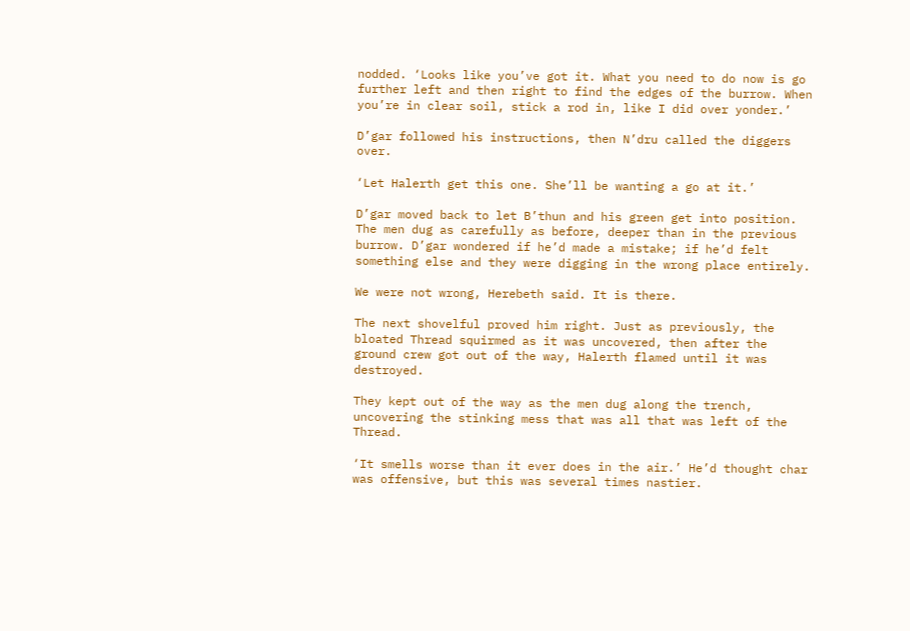nodded. ‘Looks like you’ve got it. What you need to do now is go further left and then right to find the edges of the burrow. When you’re in clear soil, stick a rod in, like I did over yonder.’

D’gar followed his instructions, then N’dru called the diggers over.

‘Let Halerth get this one. She’ll be wanting a go at it.’

D’gar moved back to let B’thun and his green get into position. The men dug as carefully as before, deeper than in the previous burrow. D’gar wondered if he’d made a mistake; if he’d felt something else and they were digging in the wrong place entirely.

We were not wrong, Herebeth said. It is there.

The next shovelful proved him right. Just as previously, the bloated Thread squirmed as it was uncovered, then after the ground crew got out of the way, Halerth flamed until it was destroyed.

They kept out of the way as the men dug along the trench, uncovering the stinking mess that was all that was left of the Thread.

‘It smells worse than it ever does in the air.’ He’d thought char was offensive, but this was several times nastier.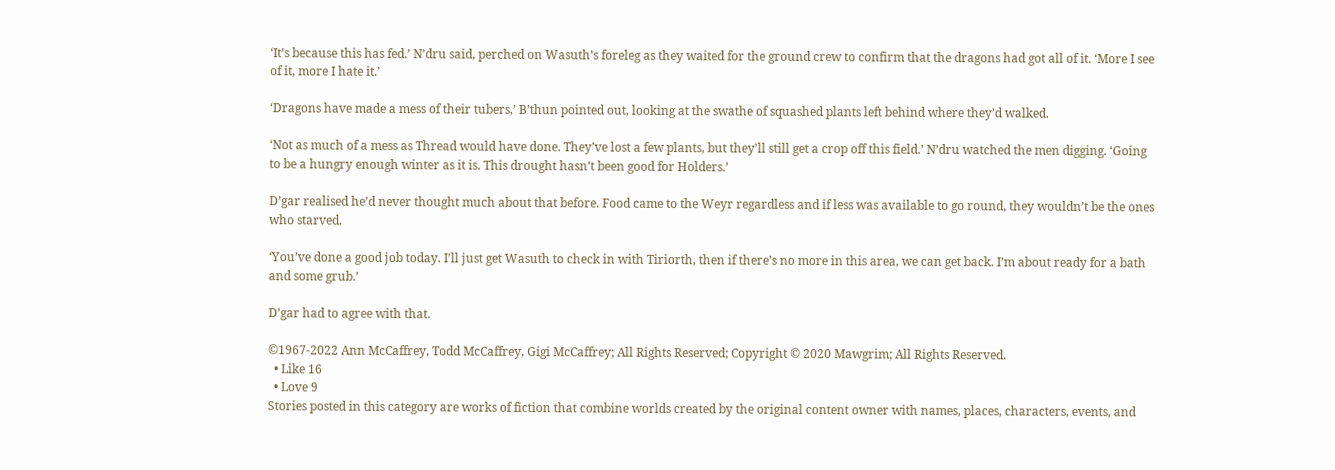‘It’s because this has fed.’ N’dru said, perched on Wasuth’s foreleg as they waited for the ground crew to confirm that the dragons had got all of it. ‘More I see of it, more I hate it.’

‘Dragons have made a mess of their tubers,’ B’thun pointed out, looking at the swathe of squashed plants left behind where they’d walked.

‘Not as much of a mess as Thread would have done. They’ve lost a few plants, but they’ll still get a crop off this field.’ N’dru watched the men digging. ‘Going to be a hungry enough winter as it is. This drought hasn’t been good for Holders.’

D’gar realised he’d never thought much about that before. Food came to the Weyr regardless and if less was available to go round, they wouldn’t be the ones who starved.

‘You’ve done a good job today. I’ll just get Wasuth to check in with Tiriorth, then if there’s no more in this area, we can get back. I’m about ready for a bath and some grub.’

D’gar had to agree with that.

©1967-2022 Ann McCaffrey, Todd McCaffrey, Gigi McCaffrey; All Rights Reserved; Copyright © 2020 Mawgrim; All Rights Reserved.
  • Like 16
  • Love 9
Stories posted in this category are works of fiction that combine worlds created by the original content owner with names, places, characters, events, and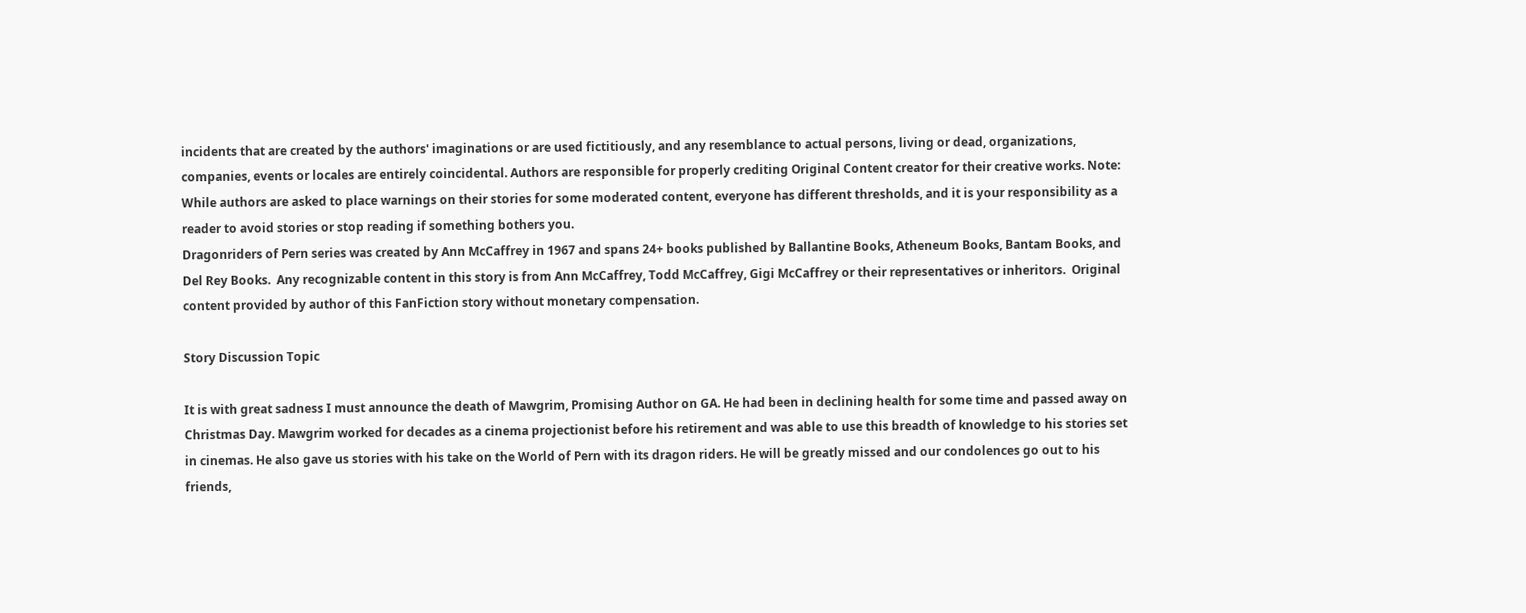incidents that are created by the authors' imaginations or are used fictitiously, and any resemblance to actual persons, living or dead, organizations, companies, events or locales are entirely coincidental. Authors are responsible for properly crediting Original Content creator for their creative works. Note: While authors are asked to place warnings on their stories for some moderated content, everyone has different thresholds, and it is your responsibility as a reader to avoid stories or stop reading if something bothers you.
Dragonriders of Pern series was created by Ann McCaffrey in 1967 and spans 24+ books published by Ballantine Books, Atheneum Books, Bantam Books, and Del Rey Books.  Any recognizable content in this story is from Ann McCaffrey, Todd McCaffrey, Gigi McCaffrey or their representatives or inheritors.  Original content provided by author of this FanFiction story without monetary compensation.

Story Discussion Topic

It is with great sadness I must announce the death of Mawgrim, Promising Author on GA. He had been in declining health for some time and passed away on Christmas Day. Mawgrim worked for decades as a cinema projectionist before his retirement and was able to use this breadth of knowledge to his stories set in cinemas. He also gave us stories with his take on the World of Pern with its dragon riders. He will be greatly missed and our condolences go out to his friends,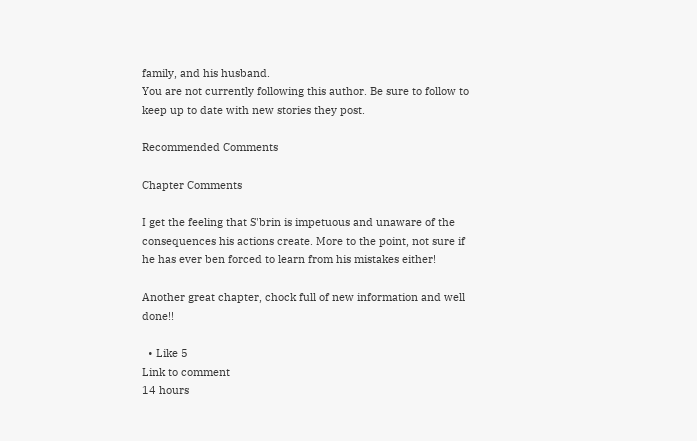family, and his husband.
You are not currently following this author. Be sure to follow to keep up to date with new stories they post.

Recommended Comments

Chapter Comments

I get the feeling that S'brin is impetuous and unaware of the consequences his actions create. More to the point, not sure if he has ever ben forced to learn from his mistakes either!

Another great chapter, chock full of new information and well done!!

  • Like 5
Link to comment
14 hours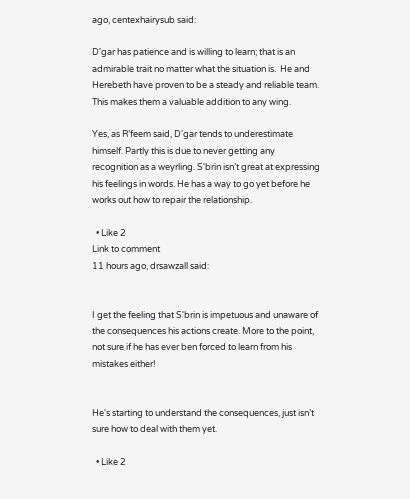ago, centexhairysub said:

D'gar has patience and is willing to learn; that is an admirable trait no matter what the situation is.  He and Herebeth have proven to be a steady and reliable team.  This makes them a valuable addition to any wing.

Yes, as R’feem said, D'gar tends to underestimate himself. Partly this is due to never getting any recognition as a weyrling. S'brin isn’t great at expressing his feelings in words. He has a way to go yet before he works out how to repair the relationship.

  • Like 2
Link to comment
11 hours ago, drsawzall said:


I get the feeling that S'brin is impetuous and unaware of the consequences his actions create. More to the point, not sure if he has ever ben forced to learn from his mistakes either!


He's starting to understand the consequences, just isn’t sure how to deal with them yet.

  • Like 2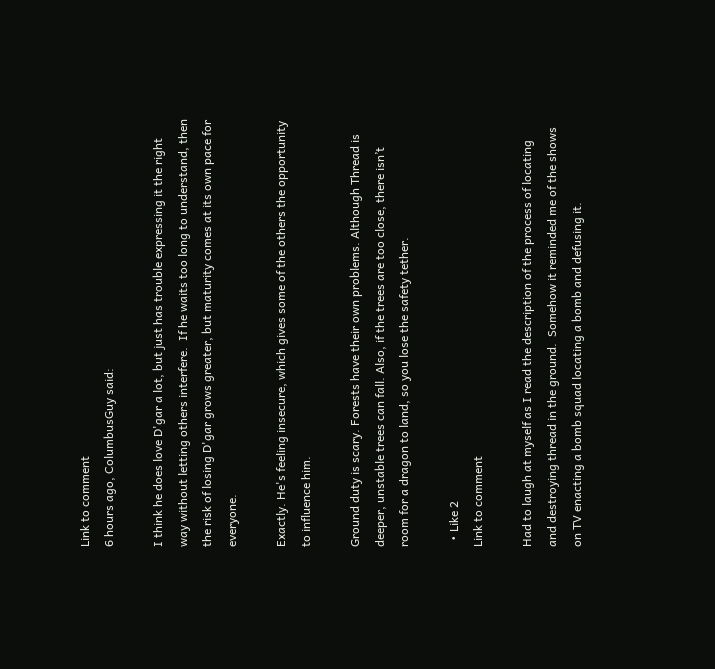Link to comment
6 hours ago, ColumbusGuy said:

I think he does love D'gar a lot, but just has trouble expressing it the right way without letting others interfere.  If he waits too long to understand, then the risk of losing D'gar grows greater, but maturity comes at its own pace for everyone.

Exactly. He's feeling insecure, which gives some of the others the opportunity to influence him.

Ground duty is scary. Forests have their own problems. Although Thread is deeper, unstable trees can fall. Also, if the trees are too close, there isn’t room for a dragon to land, so you lose the safety tether.

  • Like 2
Link to comment

Had to laugh at myself as I read the description of the process of locating and destroying thread in the ground.  Somehow it reminded me of the shows on TV enacting a bomb squad locating a bomb and defusing it.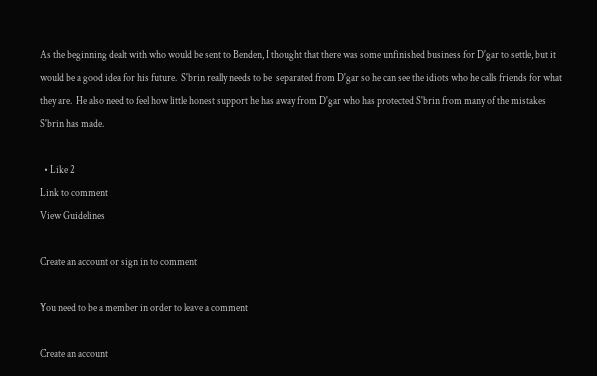As the beginning dealt with who would be sent to Benden, I thought that there was some unfinished business for D'gar to settle, but it would be a good idea for his future.  S'brin really needs to be  separated from D'gar so he can see the idiots who he calls friends for what they are.  He also need to feel how little honest support he has away from D'gar who has protected S'brin from many of the mistakes S'brin has made.

  • Like 2
Link to comment
View Guidelines

Create an account or sign in to comment

You need to be a member in order to leave a comment

Create an account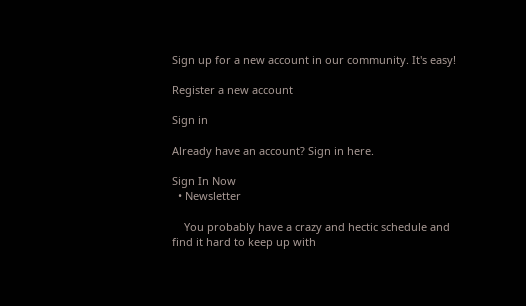Sign up for a new account in our community. It's easy!

Register a new account

Sign in

Already have an account? Sign in here.

Sign In Now
  • Newsletter

    You probably have a crazy and hectic schedule and find it hard to keep up with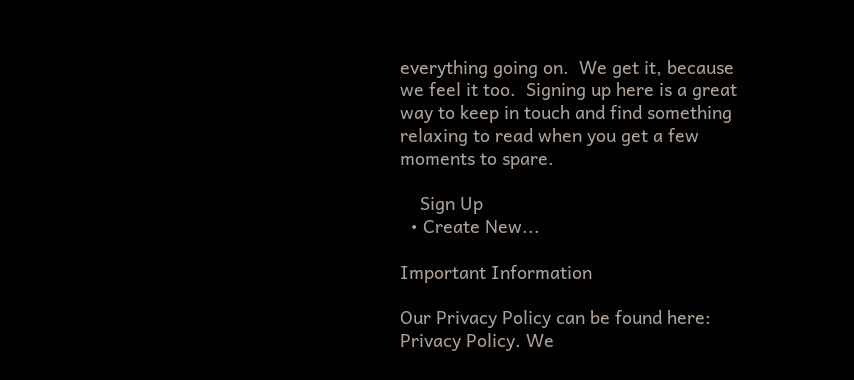everything going on.  We get it, because we feel it too.  Signing up here is a great way to keep in touch and find something relaxing to read when you get a few moments to spare.

    Sign Up
  • Create New...

Important Information

Our Privacy Policy can be found here: Privacy Policy. We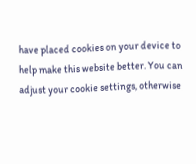have placed cookies on your device to help make this website better. You can adjust your cookie settings, otherwise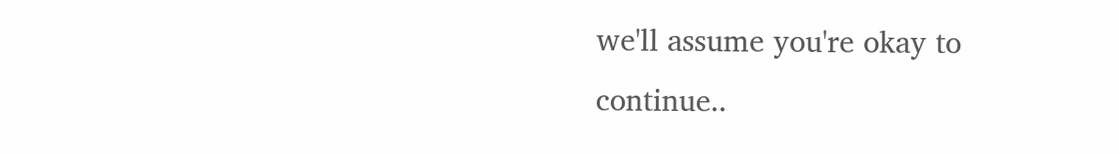we'll assume you're okay to continue..